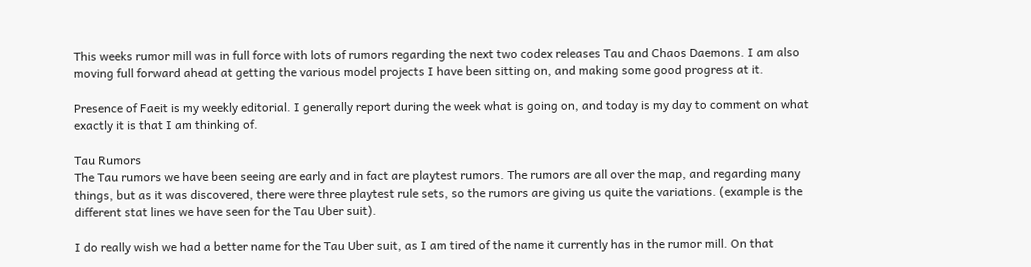This weeks rumor mill was in full force with lots of rumors regarding the next two codex releases Tau and Chaos Daemons. I am also moving full forward ahead at getting the various model projects I have been sitting on, and making some good progress at it.

Presence of Faeit is my weekly editorial. I generally report during the week what is going on, and today is my day to comment on what exactly it is that I am thinking of.

Tau Rumors
The Tau rumors we have been seeing are early and in fact are playtest rumors. The rumors are all over the map, and regarding many things, but as it was discovered, there were three playtest rule sets, so the rumors are giving us quite the variations. (example is the different stat lines we have seen for the Tau Uber suit).

I do really wish we had a better name for the Tau Uber suit, as I am tired of the name it currently has in the rumor mill. On that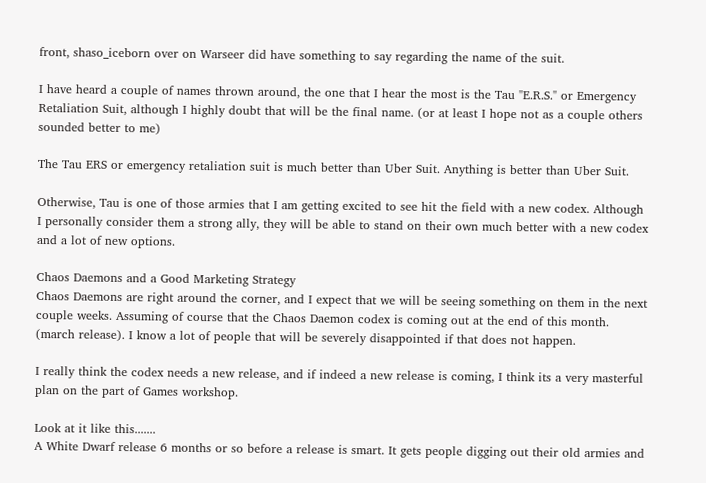front, shaso_iceborn over on Warseer did have something to say regarding the name of the suit.

I have heard a couple of names thrown around, the one that I hear the most is the Tau "E.R.S." or Emergency Retaliation Suit, although I highly doubt that will be the final name. (or at least I hope not as a couple others sounded better to me)

The Tau ERS or emergency retaliation suit is much better than Uber Suit. Anything is better than Uber Suit.

Otherwise, Tau is one of those armies that I am getting excited to see hit the field with a new codex. Although I personally consider them a strong ally, they will be able to stand on their own much better with a new codex and a lot of new options.

Chaos Daemons and a Good Marketing Strategy
Chaos Daemons are right around the corner, and I expect that we will be seeing something on them in the next couple weeks. Assuming of course that the Chaos Daemon codex is coming out at the end of this month. (march release). I know a lot of people that will be severely disappointed if that does not happen.

I really think the codex needs a new release, and if indeed a new release is coming, I think its a very masterful plan on the part of Games workshop.

Look at it like this.......
A White Dwarf release 6 months or so before a release is smart. It gets people digging out their old armies and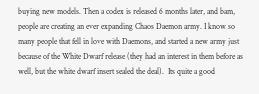buying new models. Then a codex is released 6 months later, and bam, people are creating an ever expanding Chaos Daemon army. I know so many people that fell in love with Daemons, and started a new army just because of the White Dwarf release (they had an interest in them before as well, but the white dwarf insert sealed the deal).  Its quite a good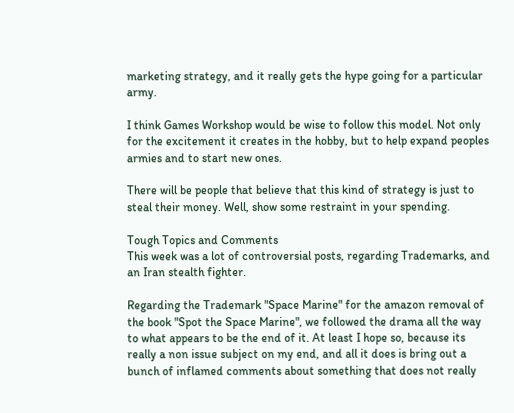marketing strategy, and it really gets the hype going for a particular army.

I think Games Workshop would be wise to follow this model. Not only for the excitement it creates in the hobby, but to help expand peoples armies and to start new ones.

There will be people that believe that this kind of strategy is just to steal their money. Well, show some restraint in your spending.

Tough Topics and Comments
This week was a lot of controversial posts, regarding Trademarks, and an Iran stealth fighter.

Regarding the Trademark "Space Marine" for the amazon removal of the book "Spot the Space Marine", we followed the drama all the way to what appears to be the end of it. At least I hope so, because its really a non issue subject on my end, and all it does is bring out a bunch of inflamed comments about something that does not really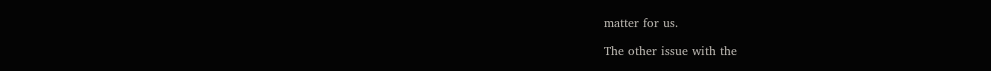matter for us.

The other issue with the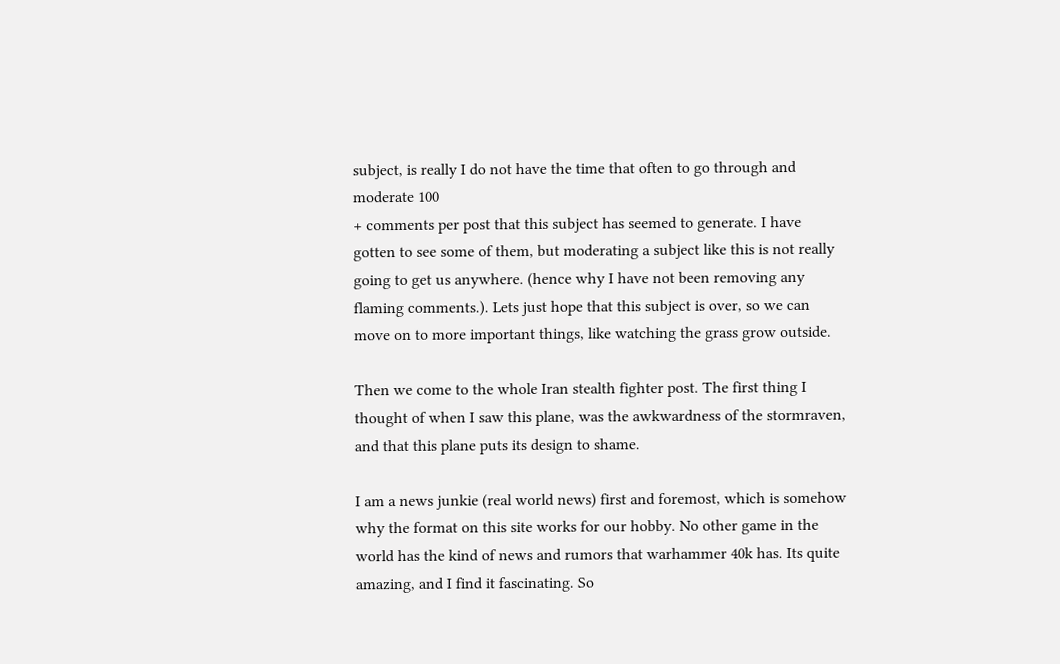subject, is really I do not have the time that often to go through and moderate 100
+ comments per post that this subject has seemed to generate. I have gotten to see some of them, but moderating a subject like this is not really going to get us anywhere. (hence why I have not been removing any flaming comments.). Lets just hope that this subject is over, so we can move on to more important things, like watching the grass grow outside.

Then we come to the whole Iran stealth fighter post. The first thing I thought of when I saw this plane, was the awkwardness of the stormraven, and that this plane puts its design to shame.

I am a news junkie (real world news) first and foremost, which is somehow why the format on this site works for our hobby. No other game in the world has the kind of news and rumors that warhammer 40k has. Its quite amazing, and I find it fascinating. So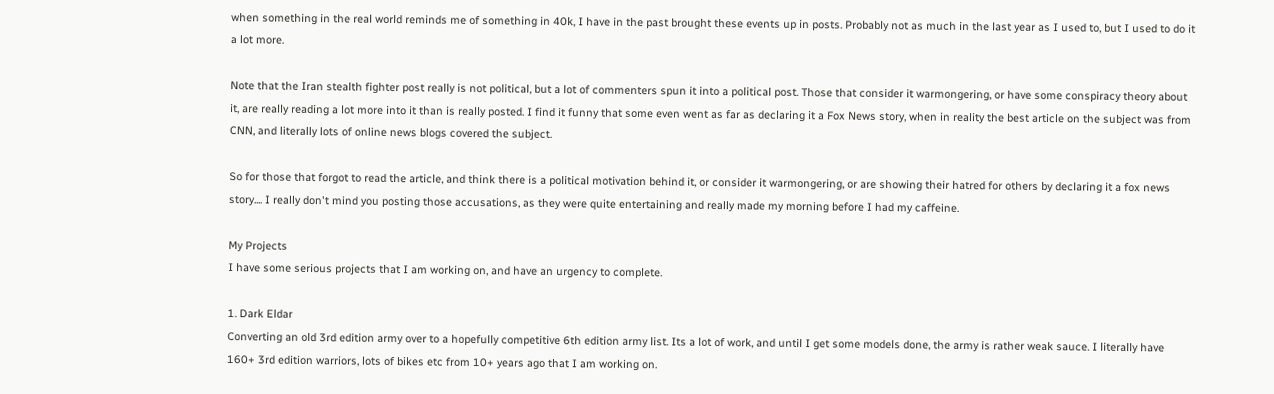when something in the real world reminds me of something in 40k, I have in the past brought these events up in posts. Probably not as much in the last year as I used to, but I used to do it a lot more.

Note that the Iran stealth fighter post really is not political, but a lot of commenters spun it into a political post. Those that consider it warmongering, or have some conspiracy theory about it, are really reading a lot more into it than is really posted. I find it funny that some even went as far as declaring it a Fox News story, when in reality the best article on the subject was from CNN, and literally lots of online news blogs covered the subject.

So for those that forgot to read the article, and think there is a political motivation behind it, or consider it warmongering, or are showing their hatred for others by declaring it a fox news story.... I really don't mind you posting those accusations, as they were quite entertaining and really made my morning before I had my caffeine.

My Projects
I have some serious projects that I am working on, and have an urgency to complete.

1. Dark Eldar
Converting an old 3rd edition army over to a hopefully competitive 6th edition army list. Its a lot of work, and until I get some models done, the army is rather weak sauce. I literally have 160+ 3rd edition warriors, lots of bikes etc from 10+ years ago that I am working on.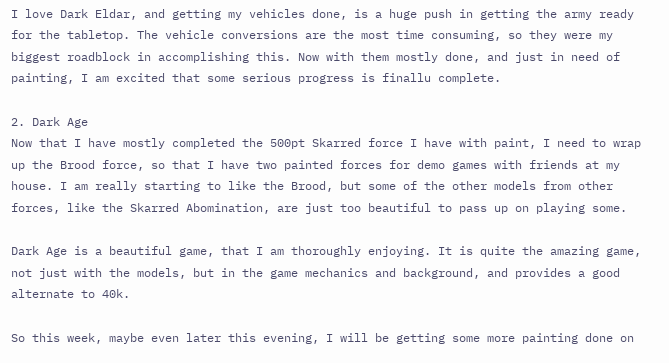I love Dark Eldar, and getting my vehicles done, is a huge push in getting the army ready for the tabletop. The vehicle conversions are the most time consuming, so they were my biggest roadblock in accomplishing this. Now with them mostly done, and just in need of painting, I am excited that some serious progress is finallu complete.

2. Dark Age
Now that I have mostly completed the 500pt Skarred force I have with paint, I need to wrap up the Brood force, so that I have two painted forces for demo games with friends at my house. I am really starting to like the Brood, but some of the other models from other forces, like the Skarred Abomination, are just too beautiful to pass up on playing some.

Dark Age is a beautiful game, that I am thoroughly enjoying. It is quite the amazing game, not just with the models, but in the game mechanics and background, and provides a good alternate to 40k.

So this week, maybe even later this evening, I will be getting some more painting done on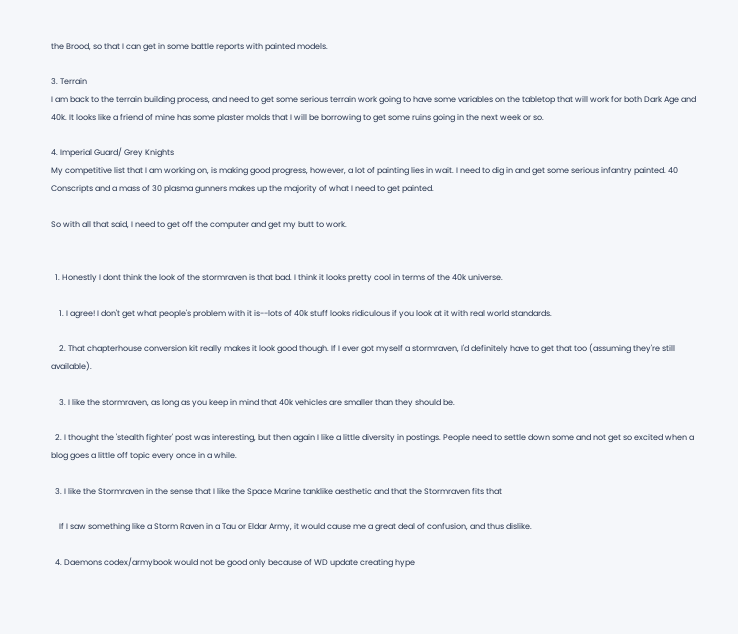the Brood, so that I can get in some battle reports with painted models.

3. Terrain
I am back to the terrain building process, and need to get some serious terrain work going to have some variables on the tabletop that will work for both Dark Age and 40k. It looks like a friend of mine has some plaster molds that I will be borrowing to get some ruins going in the next week or so.

4. Imperial Guard/ Grey Knights
My competitive list that I am working on, is making good progress, however, a lot of painting lies in wait. I need to dig in and get some serious infantry painted. 40 Conscripts and a mass of 30 plasma gunners makes up the majority of what I need to get painted.

So with all that said, I need to get off the computer and get my butt to work.


  1. Honestly I dont think the look of the stormraven is that bad. I think it looks pretty cool in terms of the 40k universe.

    1. I agree! I don't get what people's problem with it is--lots of 40k stuff looks ridiculous if you look at it with real world standards.

    2. That chapterhouse conversion kit really makes it look good though. If I ever got myself a stormraven, I'd definitely have to get that too (assuming they're still available).

    3. I like the stormraven, as long as you keep in mind that 40k vehicles are smaller than they should be.

  2. I thought the 'stealth fighter' post was interesting, but then again I like a little diversity in postings. People need to settle down some and not get so excited when a blog goes a little off topic every once in a while.

  3. I like the Stormraven in the sense that I like the Space Marine tanklike aesthetic and that the Stormraven fits that

    If I saw something like a Storm Raven in a Tau or Eldar Army, it would cause me a great deal of confusion, and thus dislike.

  4. Daemons codex/armybook would not be good only because of WD update creating hype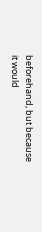beforehand, but because it would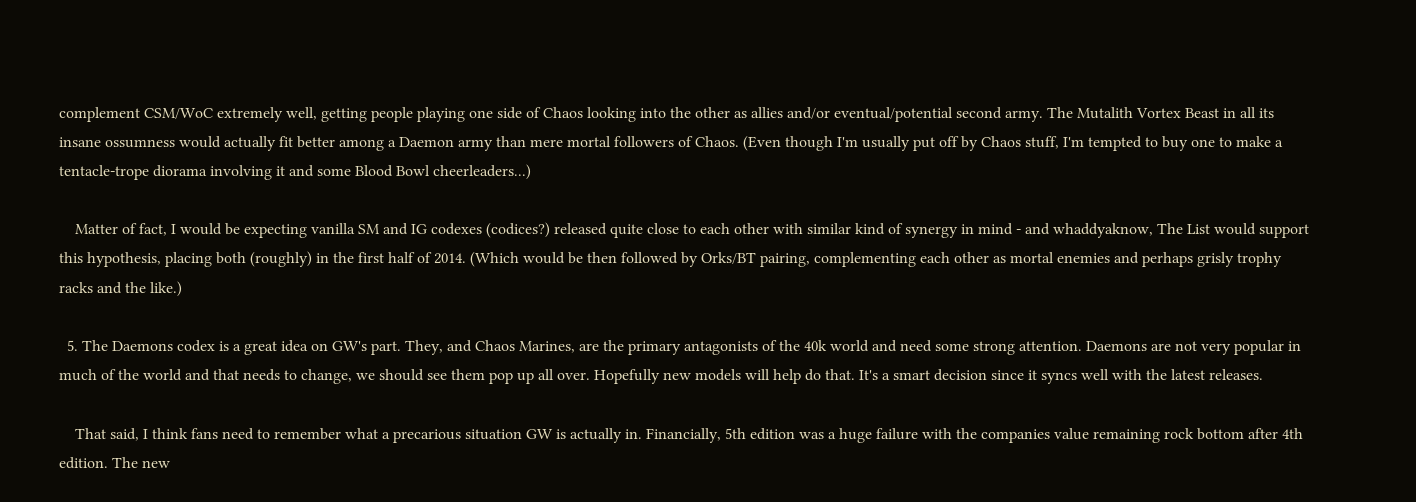complement CSM/WoC extremely well, getting people playing one side of Chaos looking into the other as allies and/or eventual/potential second army. The Mutalith Vortex Beast in all its insane ossumness would actually fit better among a Daemon army than mere mortal followers of Chaos. (Even though I'm usually put off by Chaos stuff, I'm tempted to buy one to make a tentacle-trope diorama involving it and some Blood Bowl cheerleaders...)

    Matter of fact, I would be expecting vanilla SM and IG codexes (codices?) released quite close to each other with similar kind of synergy in mind - and whaddyaknow, The List would support this hypothesis, placing both (roughly) in the first half of 2014. (Which would be then followed by Orks/BT pairing, complementing each other as mortal enemies and perhaps grisly trophy racks and the like.)

  5. The Daemons codex is a great idea on GW's part. They, and Chaos Marines, are the primary antagonists of the 40k world and need some strong attention. Daemons are not very popular in much of the world and that needs to change, we should see them pop up all over. Hopefully new models will help do that. It's a smart decision since it syncs well with the latest releases.

    That said, I think fans need to remember what a precarious situation GW is actually in. Financially, 5th edition was a huge failure with the companies value remaining rock bottom after 4th edition. The new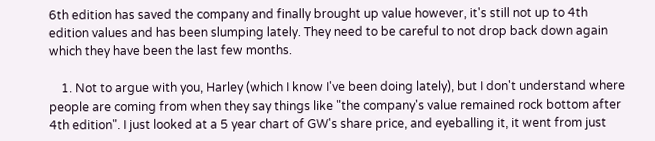6th edition has saved the company and finally brought up value however, it's still not up to 4th edition values and has been slumping lately. They need to be careful to not drop back down again which they have been the last few months.

    1. Not to argue with you, Harley (which I know I've been doing lately), but I don't understand where people are coming from when they say things like "the company's value remained rock bottom after 4th edition". I just looked at a 5 year chart of GW's share price, and eyeballing it, it went from just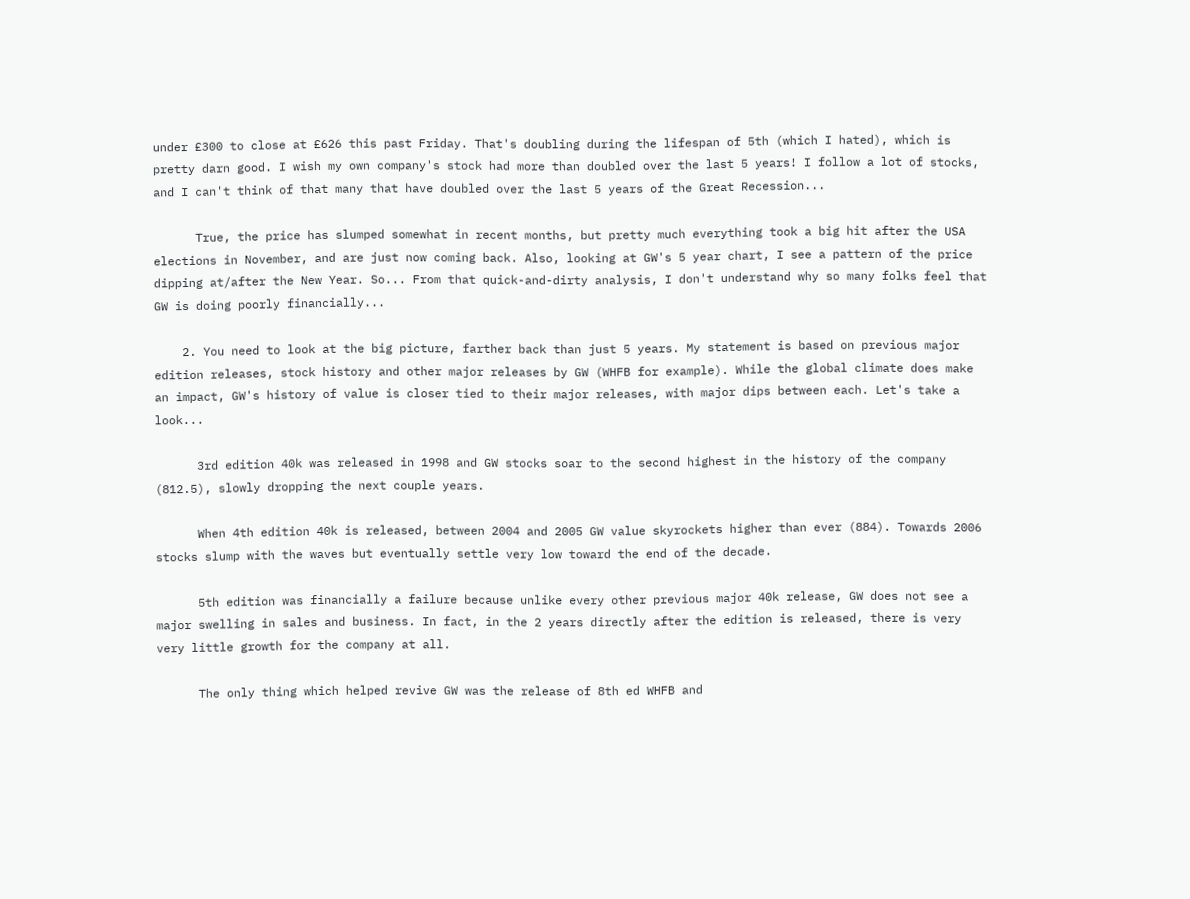under £300 to close at £626 this past Friday. That's doubling during the lifespan of 5th (which I hated), which is pretty darn good. I wish my own company's stock had more than doubled over the last 5 years! I follow a lot of stocks, and I can't think of that many that have doubled over the last 5 years of the Great Recession...

      True, the price has slumped somewhat in recent months, but pretty much everything took a big hit after the USA elections in November, and are just now coming back. Also, looking at GW's 5 year chart, I see a pattern of the price dipping at/after the New Year. So... From that quick-and-dirty analysis, I don't understand why so many folks feel that GW is doing poorly financially...

    2. You need to look at the big picture, farther back than just 5 years. My statement is based on previous major edition releases, stock history and other major releases by GW (WHFB for example). While the global climate does make an impact, GW's history of value is closer tied to their major releases, with major dips between each. Let's take a look...

      3rd edition 40k was released in 1998 and GW stocks soar to the second highest in the history of the company (812.5), slowly dropping the next couple years.

      When 4th edition 40k is released, between 2004 and 2005 GW value skyrockets higher than ever (884). Towards 2006 stocks slump with the waves but eventually settle very low toward the end of the decade.

      5th edition was financially a failure because unlike every other previous major 40k release, GW does not see a major swelling in sales and business. In fact, in the 2 years directly after the edition is released, there is very very little growth for the company at all.

      The only thing which helped revive GW was the release of 8th ed WHFB and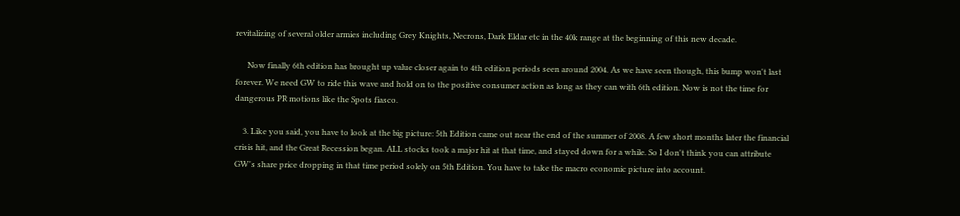revitalizing of several older armies including Grey Knights, Necrons, Dark Eldar etc in the 40k range at the beginning of this new decade.

      Now finally 6th edition has brought up value closer again to 4th edition periods seen around 2004. As we have seen though, this bump won't last forever. We need GW to ride this wave and hold on to the positive consumer action as long as they can with 6th edition. Now is not the time for dangerous PR motions like the Spots fiasco.

    3. Like you said, you have to look at the big picture: 5th Edition came out near the end of the summer of 2008. A few short months later the financial crisis hit, and the Great Recession began. ALL stocks took a major hit at that time, and stayed down for a while. So I don't think you can attribute GW's share price dropping in that time period solely on 5th Edition. You have to take the macro economic picture into account.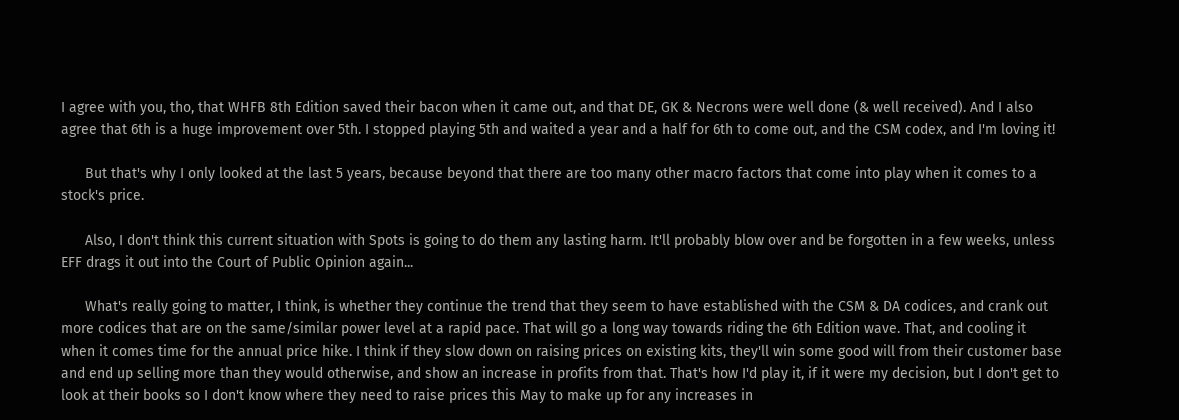I agree with you, tho, that WHFB 8th Edition saved their bacon when it came out, and that DE, GK & Necrons were well done (& well received). And I also agree that 6th is a huge improvement over 5th. I stopped playing 5th and waited a year and a half for 6th to come out, and the CSM codex, and I'm loving it!

      But that's why I only looked at the last 5 years, because beyond that there are too many other macro factors that come into play when it comes to a stock's price.

      Also, I don't think this current situation with Spots is going to do them any lasting harm. It'll probably blow over and be forgotten in a few weeks, unless EFF drags it out into the Court of Public Opinion again...

      What's really going to matter, I think, is whether they continue the trend that they seem to have established with the CSM & DA codices, and crank out more codices that are on the same/similar power level at a rapid pace. That will go a long way towards riding the 6th Edition wave. That, and cooling it when it comes time for the annual price hike. I think if they slow down on raising prices on existing kits, they'll win some good will from their customer base and end up selling more than they would otherwise, and show an increase in profits from that. That's how I'd play it, if it were my decision, but I don't get to look at their books so I don't know where they need to raise prices this May to make up for any increases in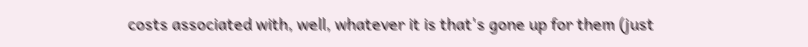costs associated with, well, whatever it is that's gone up for them (just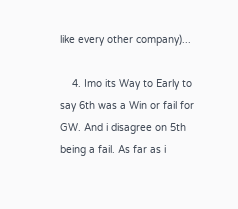like every other company)...

    4. Imo its Way to Early to say 6th was a Win or fail for GW. And i disagree on 5th being a fail. As far as i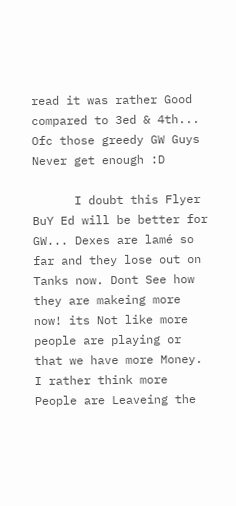read it was rather Good compared to 3ed & 4th... Ofc those greedy GW Guys Never get enough :D

      I doubt this Flyer BuY Ed will be better for GW... Dexes are lamé so far and they lose out on Tanks now. Dont See how they are makeing more now! its Not like more people are playing or that we have more Money. I rather think more People are Leaveing the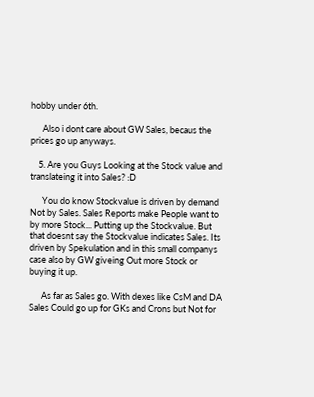hobby under 6th.

      Also i dont care about GW Sales, becaus the prices go up anyways.

    5. Are you Guys Looking at the Stock value and translateing it into Sales? :D

      You do know Stockvalue is driven by demand Not by Sales. Sales Reports make People want to by more Stock... Putting up the Stockvalue. But that doesnt say the Stockvalue indicates Sales. Its driven by Spekulation and in this small companys case also by GW giveing Out more Stock or buying it up.

      As far as Sales go. With dexes like CsM and DA Sales Could go up for GKs and Crons but Not for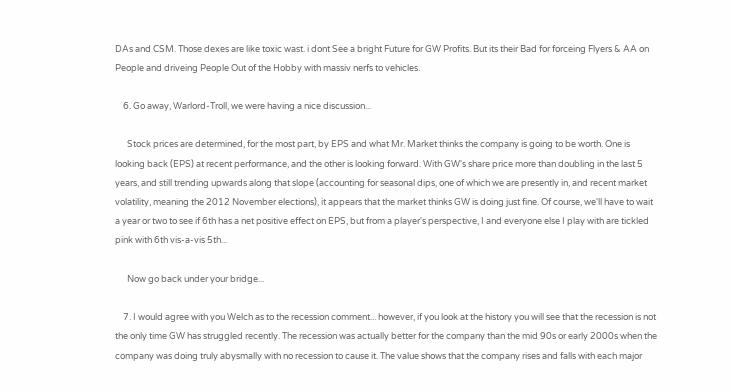DAs and CSM. Those dexes are like toxic wast. i dont See a bright Future for GW Profits. But its their Bad for forceing Flyers & AA on People and driveing People Out of the Hobby with massiv nerfs to vehicles.

    6. Go away, Warlord-Troll, we were having a nice discussion...

      Stock prices are determined, for the most part, by EPS and what Mr. Market thinks the company is going to be worth. One is looking back (EPS) at recent performance, and the other is looking forward. With GW's share price more than doubling in the last 5 years, and still trending upwards along that slope (accounting for seasonal dips, one of which we are presently in, and recent market volatility, meaning the 2012 November elections), it appears that the market thinks GW is doing just fine. Of course, we'll have to wait a year or two to see if 6th has a net positive effect on EPS, but from a player's perspective, I and everyone else I play with are tickled pink with 6th vis-a-vis 5th...

      Now go back under your bridge...

    7. I would agree with you Welch as to the recession comment... however, if you look at the history you will see that the recession is not the only time GW has struggled recently. The recession was actually better for the company than the mid 90s or early 2000s when the company was doing truly abysmally with no recession to cause it. The value shows that the company rises and falls with each major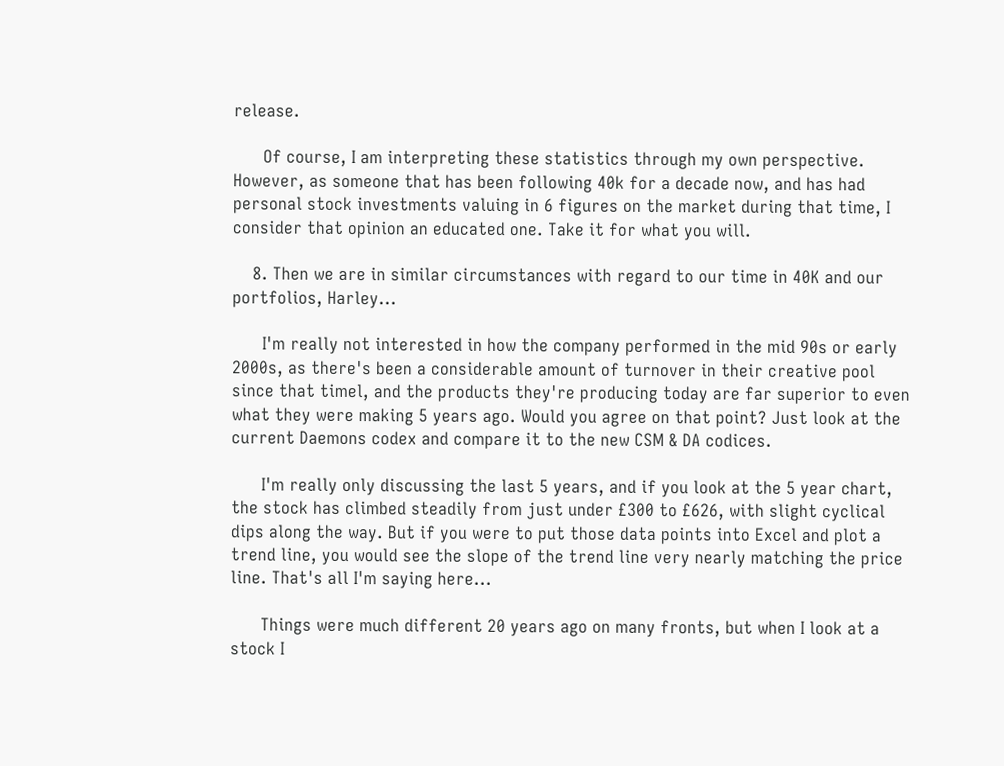release.

      Of course, I am interpreting these statistics through my own perspective. However, as someone that has been following 40k for a decade now, and has had personal stock investments valuing in 6 figures on the market during that time, I consider that opinion an educated one. Take it for what you will.

    8. Then we are in similar circumstances with regard to our time in 40K and our portfolios, Harley...

      I'm really not interested in how the company performed in the mid 90s or early 2000s, as there's been a considerable amount of turnover in their creative pool since that timel, and the products they're producing today are far superior to even what they were making 5 years ago. Would you agree on that point? Just look at the current Daemons codex and compare it to the new CSM & DA codices.

      I'm really only discussing the last 5 years, and if you look at the 5 year chart, the stock has climbed steadily from just under £300 to £626, with slight cyclical dips along the way. But if you were to put those data points into Excel and plot a trend line, you would see the slope of the trend line very nearly matching the price line. That's all I'm saying here...

      Things were much different 20 years ago on many fronts, but when I look at a stock I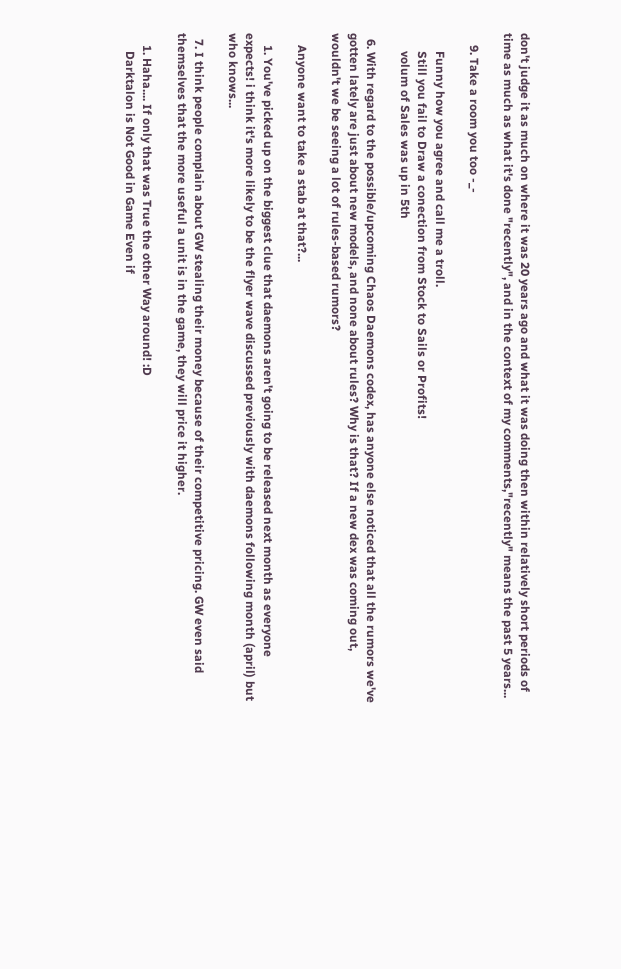don't judge it as much on where it was 20 years ago and what it was doing then within relatively short periods of time as much as what it's done "recently", and in the context of my comments,"recently" means the past 5 years...

    9. Take a room you too -_-

      Funny how you agree and call me a troll.
      Still you fail to Draw a conection from Stock to Sails or Profits!
      volum of Sales was up in 5th

  6. With regard to the possible/upcoming Chaos Daemons codex, has anyone else noticed that all the rumors we've gotten lately are just about new models, and none about rules? Why is that? If a new dex was coming out, wouldn't we be seeing a lot of rules-based rumors?

    Anyone want to take a stab at that?...

    1. You've picked up on the biggest clue that daemons aren't going to be released next month as everyone expects! i think it's more likely to be the flyer wave discussed previously with daemons following month (april) but who knows...

  7. I think people complain about GW stealing their money because of their competitive pricing. GW even said themselves that the more useful a unit is in the game, they will price it higher.

    1. Haha.... If only that was True the other Way around! :D
      Darktalon is Not Good in Game Even if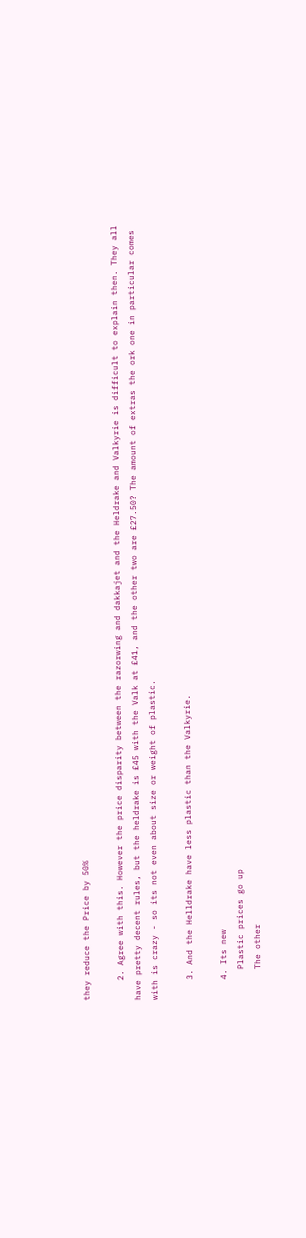they reduce the Price by 50%

    2. Agree with this. However the price disparity between the razorwing and dakkajet and the Heldrake and Valkyrie is difficult to explain then. They all have pretty decent rules, but the heldrake is £45 with the Valk at £41, and the other two are £27.50? The amount of extras the ork one in particular comes with is crazy - so its not even about size or weight of plastic.

    3. And the Helldrake have less plastic than the Valkyrie.

    4. Its new
      Plastic prices go up
      The other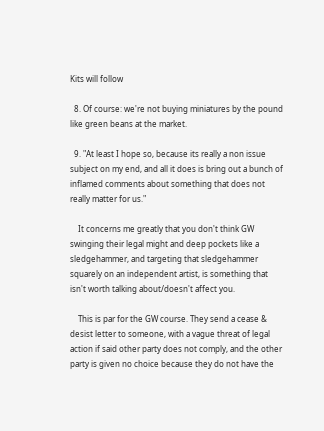Kits will follow

  8. Of course: we're not buying miniatures by the pound like green beans at the market.

  9. "At least I hope so, because its really a non issue subject on my end, and all it does is bring out a bunch of inflamed comments about something that does not really matter for us."

    It concerns me greatly that you don't think GW swinging their legal might and deep pockets like a sledgehammer, and targeting that sledgehammer squarely on an independent artist, is something that isn't worth talking about/doesn't affect you.

    This is par for the GW course. They send a cease & desist letter to someone, with a vague threat of legal action if said other party does not comply, and the other party is given no choice because they do not have the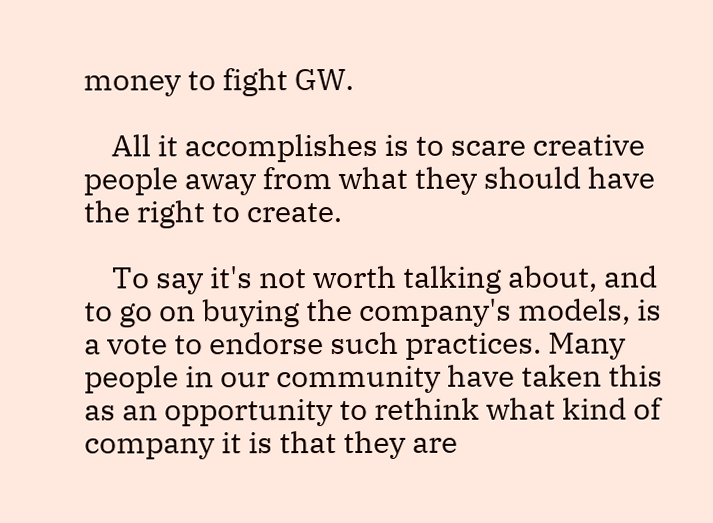money to fight GW.

    All it accomplishes is to scare creative people away from what they should have the right to create.

    To say it's not worth talking about, and to go on buying the company's models, is a vote to endorse such practices. Many people in our community have taken this as an opportunity to rethink what kind of company it is that they are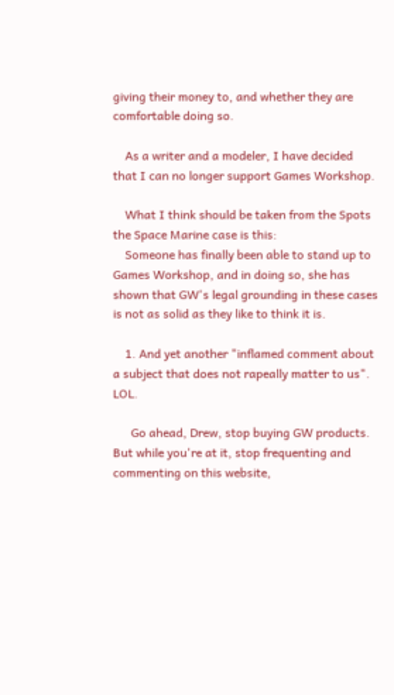giving their money to, and whether they are comfortable doing so.

    As a writer and a modeler, I have decided that I can no longer support Games Workshop.

    What I think should be taken from the Spots the Space Marine case is this:
    Someone has finally been able to stand up to Games Workshop, and in doing so, she has shown that GW's legal grounding in these cases is not as solid as they like to think it is.

    1. And yet another "inflamed comment about a subject that does not rapeally matter to us". LOL.

      Go ahead, Drew, stop buying GW products. But while you're at it, stop frequenting and commenting on this website,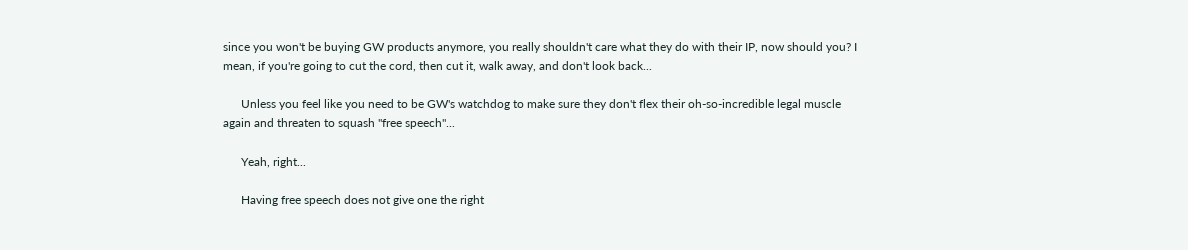since you won't be buying GW products anymore, you really shouldn't care what they do with their IP, now should you? I mean, if you're going to cut the cord, then cut it, walk away, and don't look back...

      Unless you feel like you need to be GW's watchdog to make sure they don't flex their oh-so-incredible legal muscle again and threaten to squash "free speech"...

      Yeah, right...

      Having free speech does not give one the right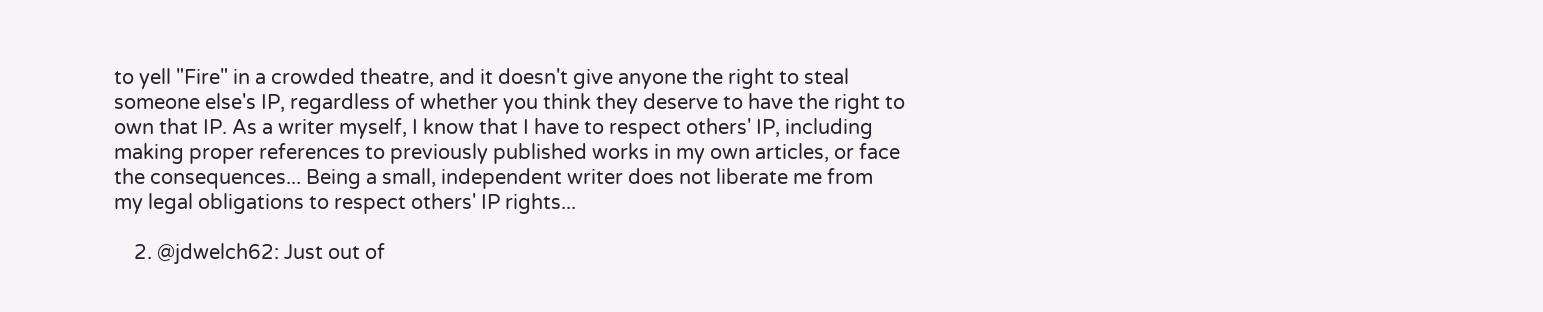to yell "Fire" in a crowded theatre, and it doesn't give anyone the right to steal someone else's IP, regardless of whether you think they deserve to have the right to own that IP. As a writer myself, I know that I have to respect others' IP, including making proper references to previously published works in my own articles, or face the consequences... Being a small, independent writer does not liberate me from my legal obligations to respect others' IP rights...

    2. @jdwelch62: Just out of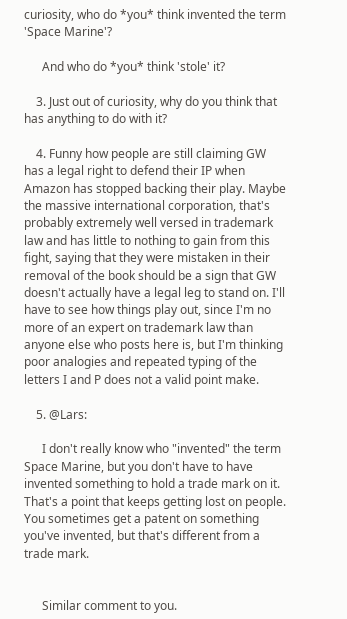curiosity, who do *you* think invented the term 'Space Marine'?

      And who do *you* think 'stole' it?

    3. Just out of curiosity, why do you think that has anything to do with it?

    4. Funny how people are still claiming GW has a legal right to defend their IP when Amazon has stopped backing their play. Maybe the massive international corporation, that's probably extremely well versed in trademark law and has little to nothing to gain from this fight, saying that they were mistaken in their removal of the book should be a sign that GW doesn't actually have a legal leg to stand on. I'll have to see how things play out, since I'm no more of an expert on trademark law than anyone else who posts here is, but I'm thinking poor analogies and repeated typing of the letters I and P does not a valid point make.

    5. @Lars:

      I don't really know who "invented" the term Space Marine, but you don't have to have invented something to hold a trade mark on it. That's a point that keeps getting lost on people. You sometimes get a patent on something you've invented, but that's different from a trade mark.


      Similar comment to you.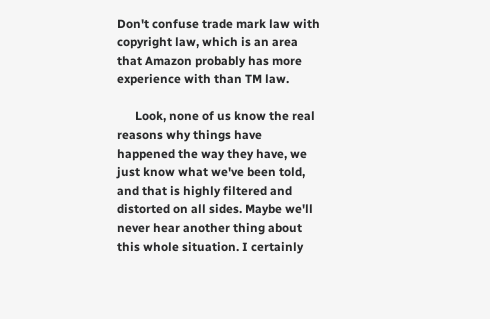Don't confuse trade mark law with copyright law, which is an area that Amazon probably has more experience with than TM law.

      Look, none of us know the real reasons why things have happened the way they have, we just know what we've been told, and that is highly filtered and distorted on all sides. Maybe we'll never hear another thing about this whole situation. I certainly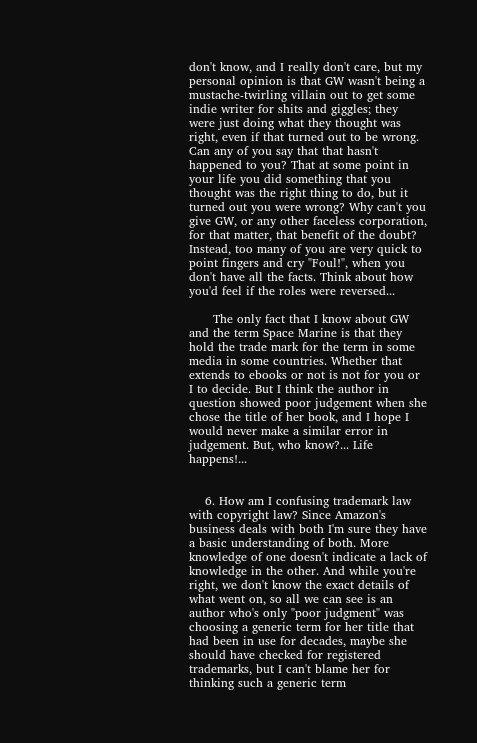don't know, and I really don't care, but my personal opinion is that GW wasn't being a mustache-twirling villain out to get some indie writer for shits and giggles; they were just doing what they thought was right, even if that turned out to be wrong. Can any of you say that that hasn't happened to you? That at some point in your life you did something that you thought was the right thing to do, but it turned out you were wrong? Why can't you give GW, or any other faceless corporation, for that matter, that benefit of the doubt? Instead, too many of you are very quick to point fingers and cry "Foul!", when you don't have all the facts. Think about how you'd feel if the roles were reversed...

      The only fact that I know about GW and the term Space Marine is that they hold the trade mark for the term in some media in some countries. Whether that extends to ebooks or not is not for you or I to decide. But I think the author in question showed poor judgement when she chose the title of her book, and I hope I would never make a similar error in judgement. But, who know?... Life happens!...


    6. How am I confusing trademark law with copyright law? Since Amazon's business deals with both I'm sure they have a basic understanding of both. More knowledge of one doesn't indicate a lack of knowledge in the other. And while you're right, we don't know the exact details of what went on, so all we can see is an author who's only "poor judgment" was choosing a generic term for her title that had been in use for decades, maybe she should have checked for registered trademarks, but I can't blame her for thinking such a generic term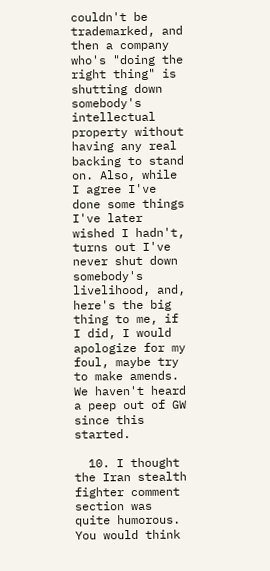couldn't be trademarked, and then a company who's "doing the right thing" is shutting down somebody's intellectual property without having any real backing to stand on. Also, while I agree I've done some things I've later wished I hadn't, turns out I've never shut down somebody's livelihood, and, here's the big thing to me, if I did, I would apologize for my foul, maybe try to make amends. We haven't heard a peep out of GW since this started.

  10. I thought the Iran stealth fighter comment section was quite humorous. You would think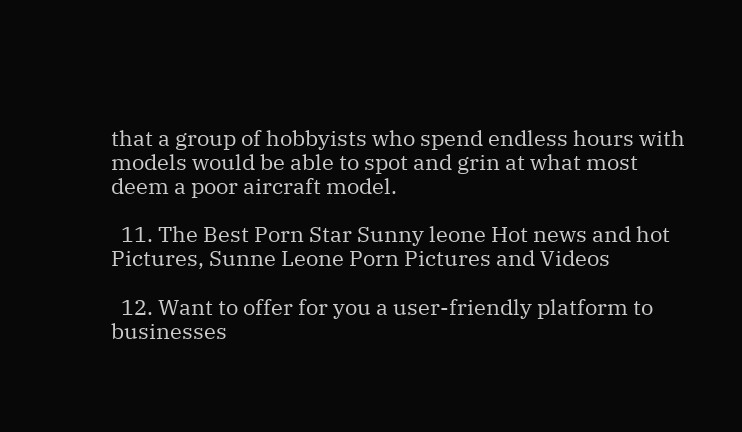that a group of hobbyists who spend endless hours with models would be able to spot and grin at what most deem a poor aircraft model.

  11. The Best Porn Star Sunny leone Hot news and hot Pictures, Sunne Leone Porn Pictures and Videos

  12. Want to offer for you a user-friendly platform to businesses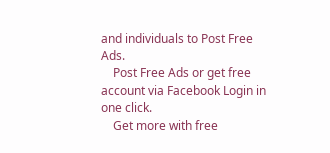and individuals to Post Free Ads.
    Post Free Ads or get free account via Facebook Login in one click.
    Get more with free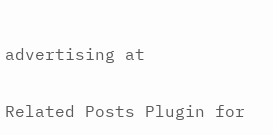advertising at


Related Posts Plugin for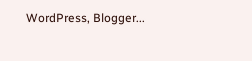WordPress, Blogger...